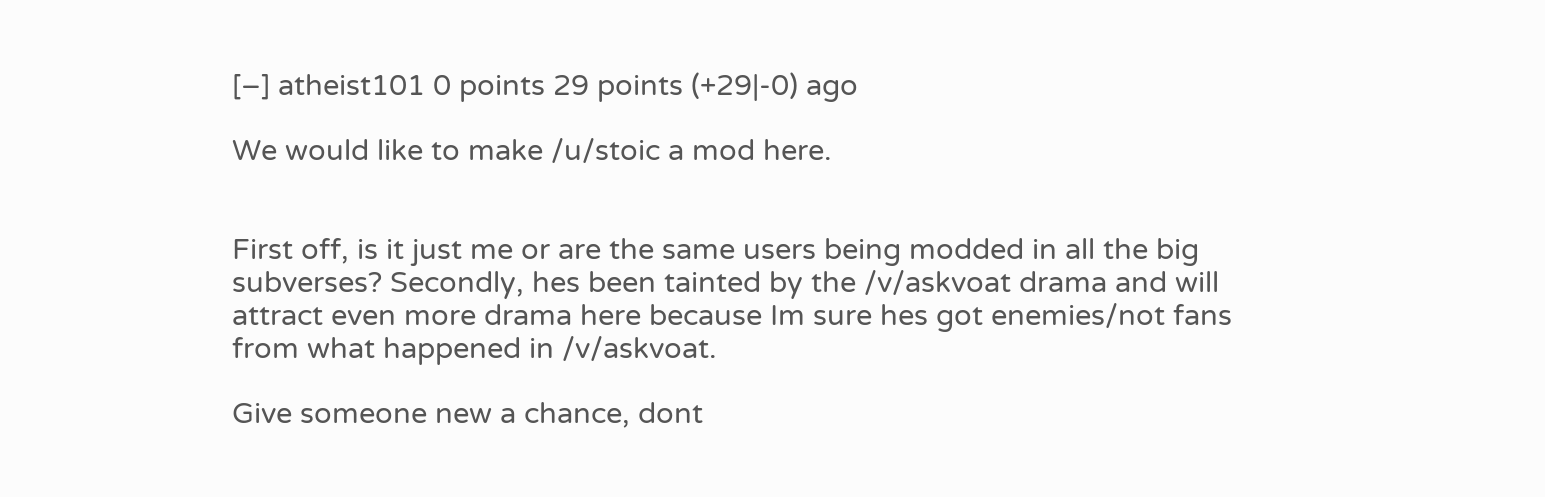[–] atheist101 0 points 29 points (+29|-0) ago

We would like to make /u/stoic a mod here.


First off, is it just me or are the same users being modded in all the big subverses? Secondly, hes been tainted by the /v/askvoat drama and will attract even more drama here because Im sure hes got enemies/not fans from what happened in /v/askvoat.

Give someone new a chance, dont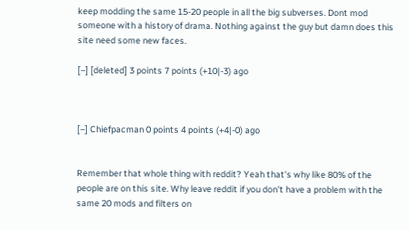keep modding the same 15-20 people in all the big subverses. Dont mod someone with a history of drama. Nothing against the guy but damn does this site need some new faces.

[–] [deleted] 3 points 7 points (+10|-3) ago



[–] Chiefpacman 0 points 4 points (+4|-0) ago


Remember that whole thing with reddit? Yeah that's why like 80% of the people are on this site. Why leave reddit if you don't have a problem with the same 20 mods and filters on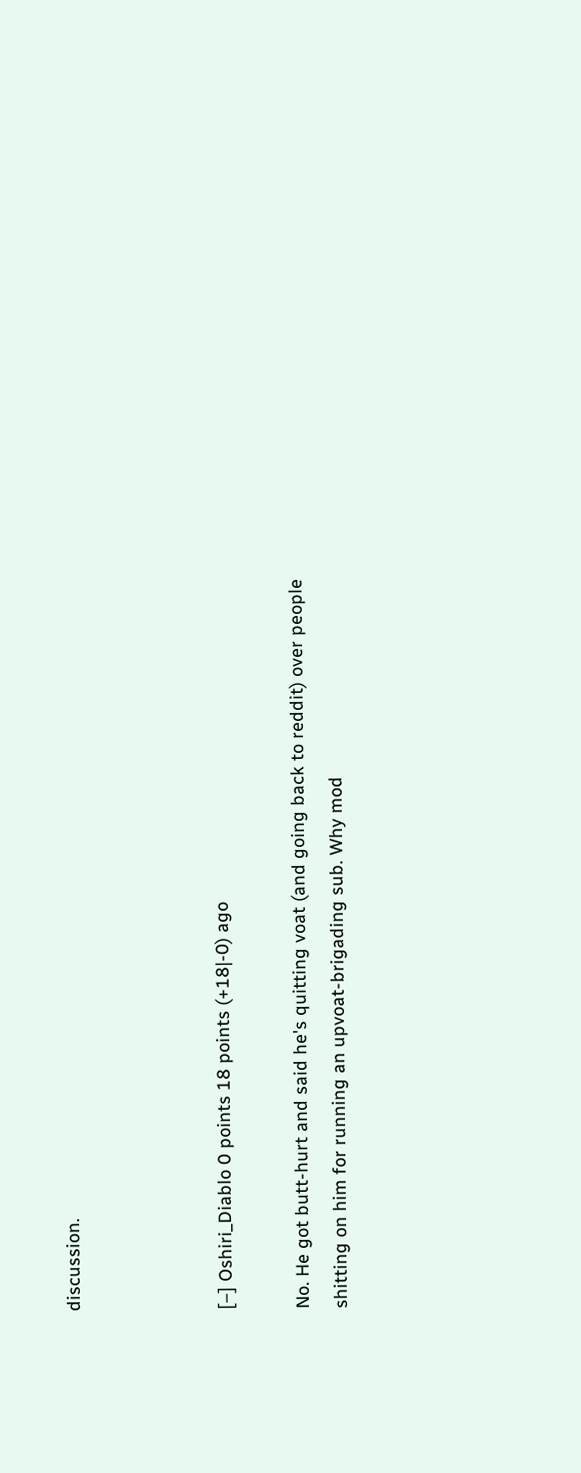discussion.



[–] Oshiri_Diablo 0 points 18 points (+18|-0) ago

No. He got butt-hurt and said he's quitting voat (and going back to reddit) over people shitting on him for running an upvoat-brigading sub. Why mod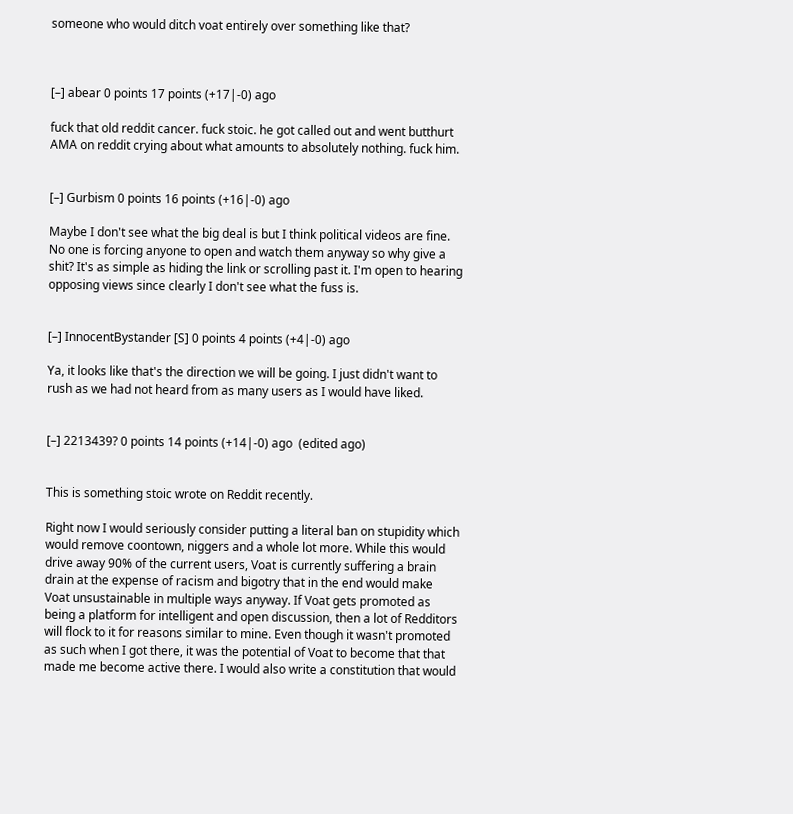someone who would ditch voat entirely over something like that?



[–] abear 0 points 17 points (+17|-0) ago

fuck that old reddit cancer. fuck stoic. he got called out and went butthurt AMA on reddit crying about what amounts to absolutely nothing. fuck him.


[–] Gurbism 0 points 16 points (+16|-0) ago

Maybe I don't see what the big deal is but I think political videos are fine. No one is forcing anyone to open and watch them anyway so why give a shit? It's as simple as hiding the link or scrolling past it. I'm open to hearing opposing views since clearly I don't see what the fuss is.


[–] InnocentBystander [S] 0 points 4 points (+4|-0) ago

Ya, it looks like that's the direction we will be going. I just didn't want to rush as we had not heard from as many users as I would have liked.


[–] 2213439? 0 points 14 points (+14|-0) ago  (edited ago)


This is something stoic wrote on Reddit recently.

Right now I would seriously consider putting a literal ban on stupidity which would remove coontown, niggers and a whole lot more. While this would drive away 90% of the current users, Voat is currently suffering a brain drain at the expense of racism and bigotry that in the end would make Voat unsustainable in multiple ways anyway. If Voat gets promoted as being a platform for intelligent and open discussion, then a lot of Redditors will flock to it for reasons similar to mine. Even though it wasn't promoted as such when I got there, it was the potential of Voat to become that that made me become active there. I would also write a constitution that would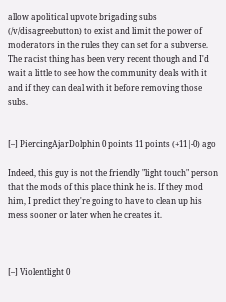allow apolitical upvote brigading subs (/v/disagreebutton) to exist and limit the power of moderators in the rules they can set for a subverse. The racist thing has been very recent though and I'd wait a little to see how the community deals with it and if they can deal with it before removing those subs.


[–] PiercingAjarDolphin 0 points 11 points (+11|-0) ago

Indeed, this guy is not the friendly "light touch" person that the mods of this place think he is. If they mod him, I predict they're going to have to clean up his mess sooner or later when he creates it.



[–] Violentlight 0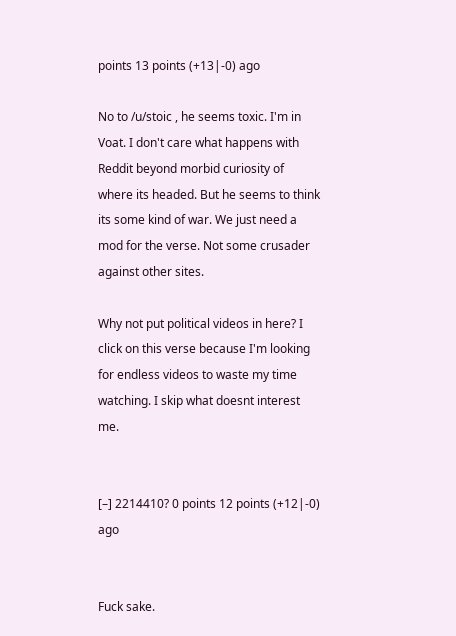points 13 points (+13|-0) ago

No to /u/stoic , he seems toxic. I'm in Voat. I don't care what happens with Reddit beyond morbid curiosity of where its headed. But he seems to think its some kind of war. We just need a mod for the verse. Not some crusader against other sites.

Why not put political videos in here? I click on this verse because I'm looking for endless videos to waste my time watching. I skip what doesnt interest me.


[–] 2214410? 0 points 12 points (+12|-0) ago


Fuck sake.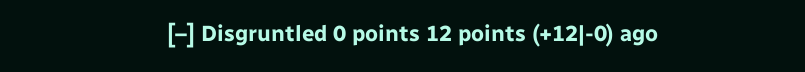[–] Disgruntled 0 points 12 points (+12|-0) ago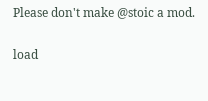Please don't make @stoic a mod.

load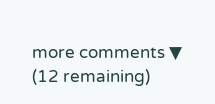more comments ▼ (12 remaining)